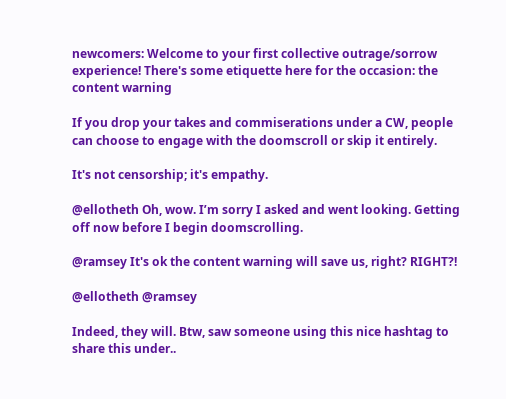newcomers: Welcome to your first collective outrage/sorrow experience! There's some etiquette here for the occasion: the  content warning

If you drop your takes and commiserations under a CW, people can choose to engage with the doomscroll or skip it entirely.

It's not censorship; it's empathy.

@ellotheth Oh, wow. I’m sorry I asked and went looking. Getting off now before I begin doomscrolling.

@ramsey It's ok the content warning will save us, right? RIGHT?!

@ellotheth @ramsey

Indeed, they will. Btw, saw someone using this nice hashtag to share this under..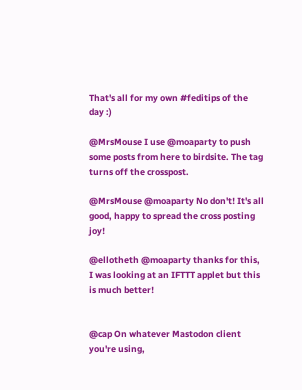That's all for my own #feditips of the day :)

@MrsMouse I use @moaparty to push some posts from here to birdsite. The tag turns off the crosspost.

@MrsMouse @moaparty No don't! It's all good, happy to spread the cross posting joy!

@ellotheth @moaparty thanks for this, I was looking at an IFTTT applet but this is much better!


@cap On whatever Mastodon client you're using,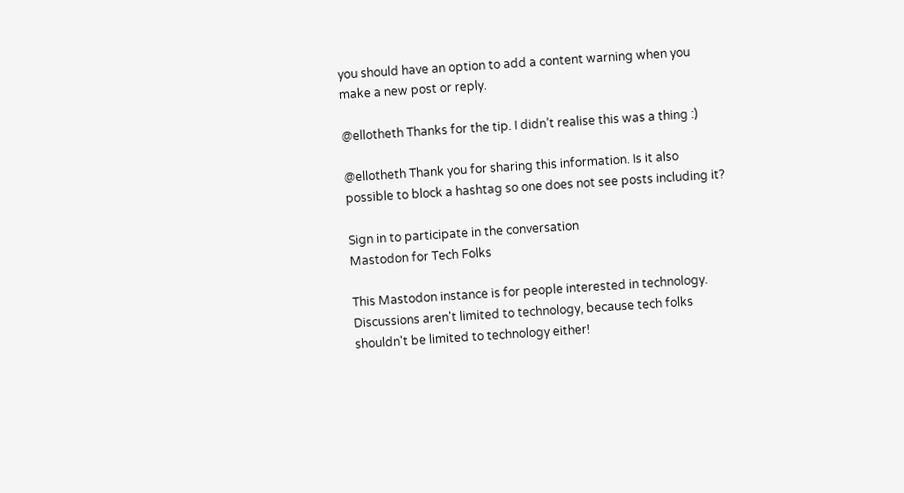you should have an option to add a content warning when you make a new post or reply.

@ellotheth Thanks for the tip. I didn’t realise this was a thing :)

@ellotheth Thank you for sharing this information. Is it also possible to block a hashtag so one does not see posts including it?

Sign in to participate in the conversation
Mastodon for Tech Folks

This Mastodon instance is for people interested in technology. Discussions aren't limited to technology, because tech folks shouldn't be limited to technology either!